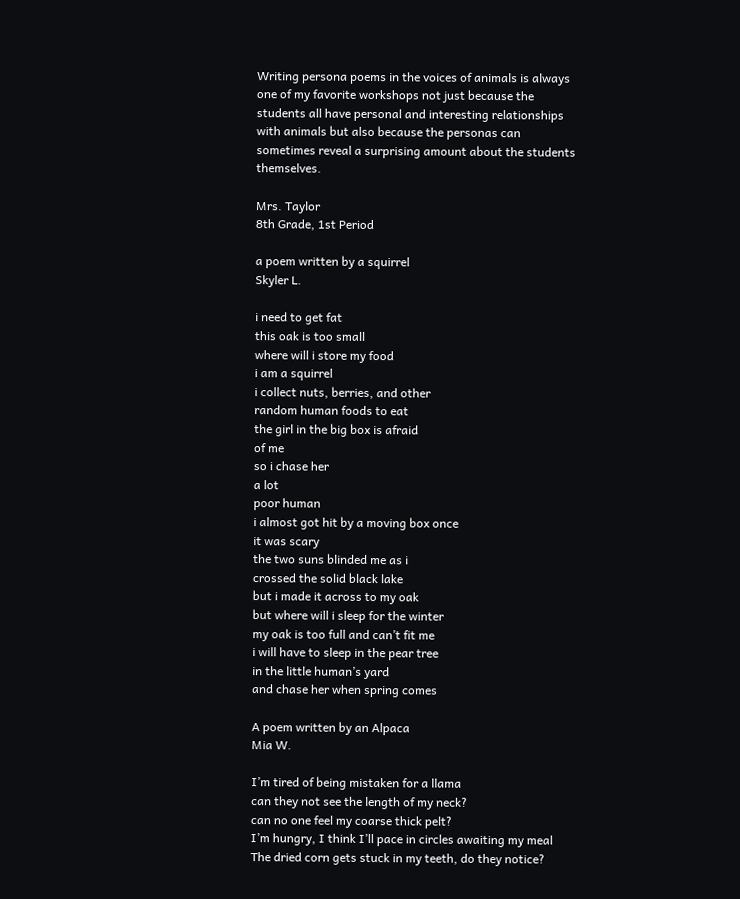Writing persona poems in the voices of animals is always one of my favorite workshops not just because the students all have personal and interesting relationships with animals but also because the personas can sometimes reveal a surprising amount about the students themselves.

Mrs. Taylor
8th Grade, 1st Period

a poem written by a squirrel
Skyler L.

i need to get fat
this oak is too small
where will i store my food
i am a squirrel
i collect nuts, berries, and other
random human foods to eat
the girl in the big box is afraid
of me
so i chase her
a lot
poor human
i almost got hit by a moving box once
it was scary
the two suns blinded me as i
crossed the solid black lake
but i made it across to my oak
but where will i sleep for the winter
my oak is too full and can’t fit me
i will have to sleep in the pear tree
in the little human’s yard
and chase her when spring comes

A poem written by an Alpaca
Mia W.

I’m tired of being mistaken for a llama
can they not see the length of my neck?
can no one feel my coarse thick pelt?
I’m hungry, I think I’ll pace in circles awaiting my meal
The dried corn gets stuck in my teeth, do they notice?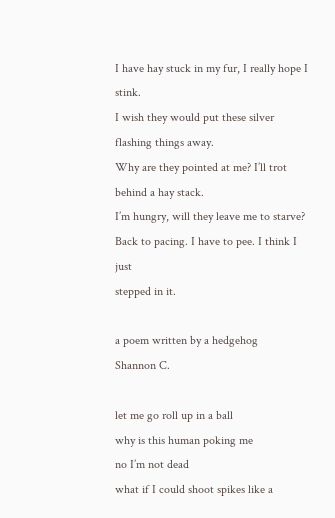I have hay stuck in my fur, I really hope I stink.
I wish they would put these silver flashing things away.
Why are they pointed at me? I’ll trot behind a hay stack.
I’m hungry, will they leave me to starve?
Back to pacing. I have to pee. I think I just
stepped in it.

a poem written by a hedgehog
Shannon C.

let me go roll up in a ball
why is this human poking me
no I’m not dead
what if I could shoot spikes like a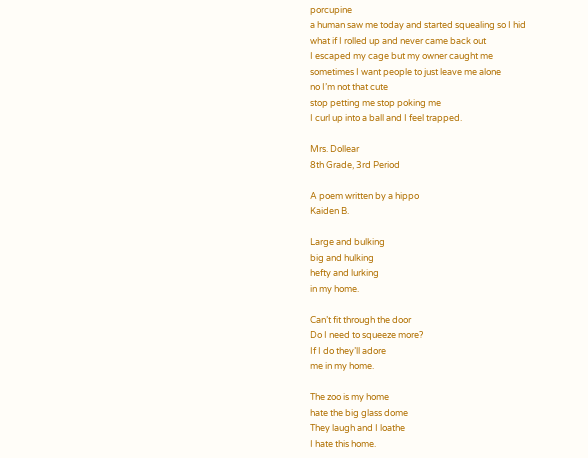porcupine
a human saw me today and started squealing so I hid
what if I rolled up and never came back out
I escaped my cage but my owner caught me
sometimes I want people to just leave me alone
no I’m not that cute
stop petting me stop poking me
I curl up into a ball and I feel trapped.

Mrs. Dollear
8th Grade, 3rd Period

A poem written by a hippo
Kaiden B.

Large and bulking
big and hulking
hefty and lurking
in my home.

Can’t fit through the door
Do I need to squeeze more?
If I do they’ll adore
me in my home.

The zoo is my home
hate the big glass dome
They laugh and I loathe
I hate this home.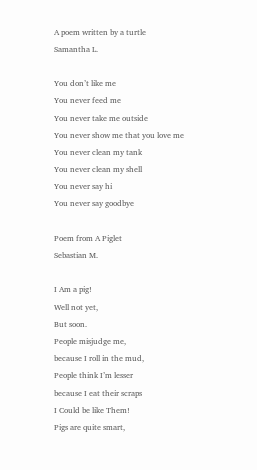A poem written by a turtle
Samantha L.

You don’t like me
You never feed me
You never take me outside
You never show me that you love me
You never clean my tank
You never clean my shell
You never say hi
You never say goodbye

Poem from A Piglet
Sebastian M.

I Am a pig!
Well not yet,
But soon.
People misjudge me,
because I roll in the mud,
People think I’m lesser
because I eat their scraps
I Could be like Them!
Pigs are quite smart,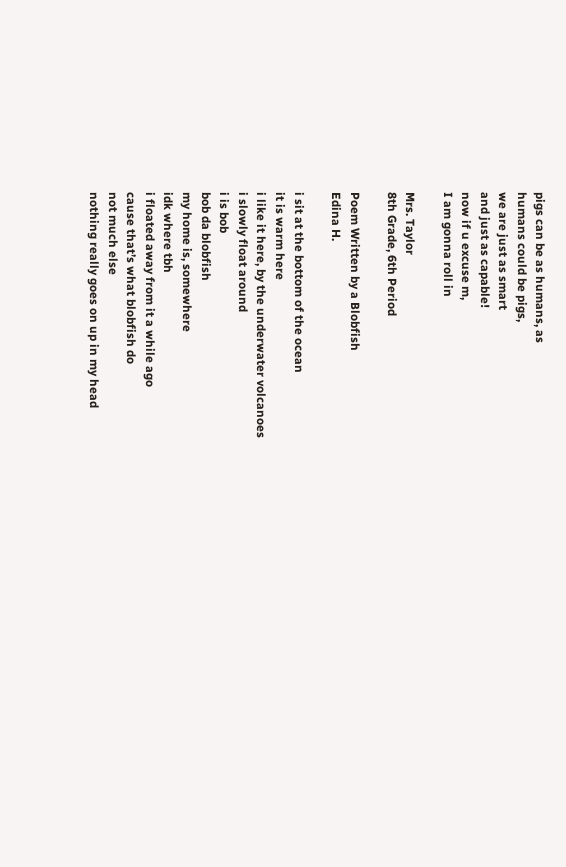pigs can be as humans, as
humans could be pigs,
we are just as smart
and just as capable!
now if u excuse m,
I am gonna roll in

Mrs. Taylor
8th Grade, 6th Period

Poem Written by a Blobfish
Edina H.

i sit at the bottom of the ocean
it is warm here
i like it here, by the underwater volcanoes
i slowly float around
i is bob
bob da blobfish
my home is, somewhere
idk where tbh
i floated away from it a while ago
cause that’s what blobfish do
not much else
nothing really goes on up in my head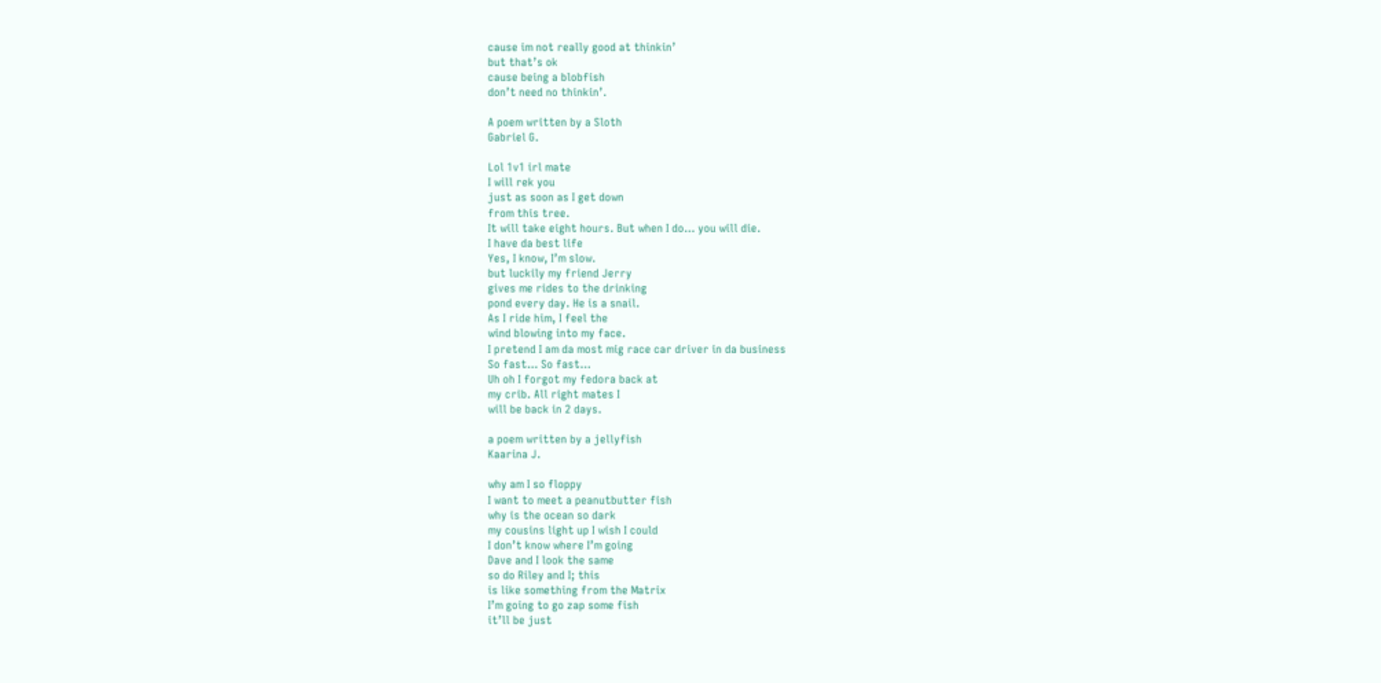cause im not really good at thinkin’
but that’s ok
cause being a blobfish
don’t need no thinkin’.

A poem written by a Sloth
Gabriel G.

Lol 1v1 irl mate
I will rek you
just as soon as I get down
from this tree.
It will take eight hours. But when I do… you will die.
I have da best life
Yes, I know, I’m slow.
but luckily my friend Jerry
gives me rides to the drinking
pond every day. He is a snail.
As I ride him, I feel the
wind blowing into my face.
I pretend I am da most mig race car driver in da business
So fast… So fast…
Uh oh I forgot my fedora back at
my crib. All right mates I
will be back in 2 days.

a poem written by a jellyfish
Kaarina J.

why am I so floppy
I want to meet a peanutbutter fish
why is the ocean so dark
my cousins light up I wish I could
I don’t know where I’m going
Dave and I look the same
so do Riley and I; this
is like something from the Matrix
I’m going to go zap some fish
it’ll be just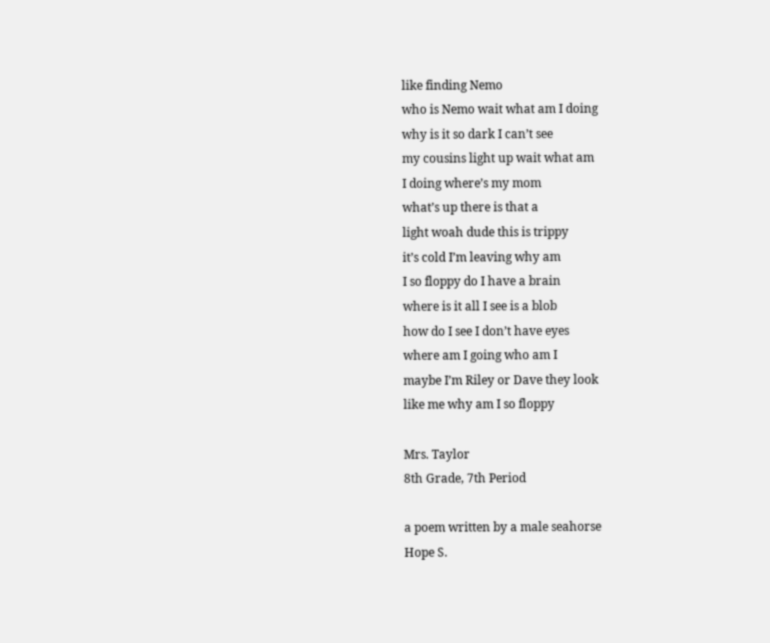like finding Nemo
who is Nemo wait what am I doing
why is it so dark I can’t see
my cousins light up wait what am
I doing where’s my mom
what’s up there is that a
light woah dude this is trippy
it’s cold I’m leaving why am
I so floppy do I have a brain
where is it all I see is a blob
how do I see I don’t have eyes
where am I going who am I
maybe I’m Riley or Dave they look
like me why am I so floppy

Mrs. Taylor
8th Grade, 7th Period

a poem written by a male seahorse
Hope S.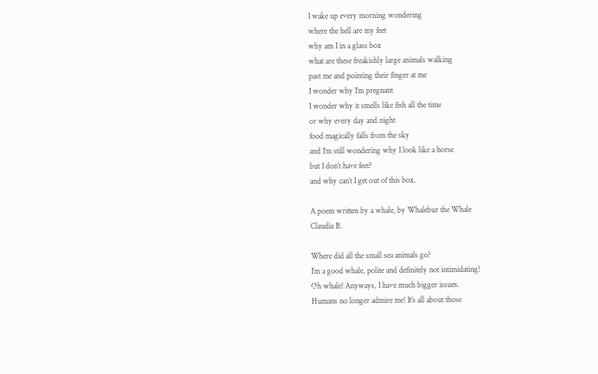I wake up every morning wondering
where the hell are my feet
why am I in a glass box
what are these freakishly large animals walking
past me and pointing their finger at me
I wonder why I’m pregnant
I wonder why it smells like fish all the time
or why every day and night
food magically falls from the sky
and I’m still wondering why I look like a horse
but I don’t have feet?
and why can’t I get out of this box.

A poem written by a whale, by Whalebur the Whale
Claudia B.

Where did all the small sea animals go?
I’m a good whale, polite and definitely not intimidating!
Oh whale! Anyways, I have much bigger issues.
Humans no longer admire me! It’s all about those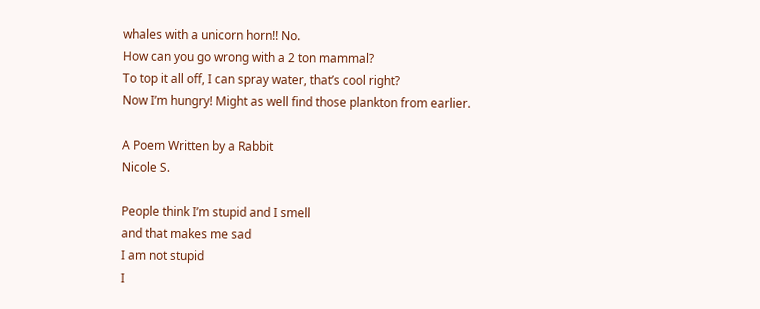whales with a unicorn horn!! No.
How can you go wrong with a 2 ton mammal?
To top it all off, I can spray water, that’s cool right?
Now I’m hungry! Might as well find those plankton from earlier.

A Poem Written by a Rabbit
Nicole S.

People think I’m stupid and I smell
and that makes me sad
I am not stupid
I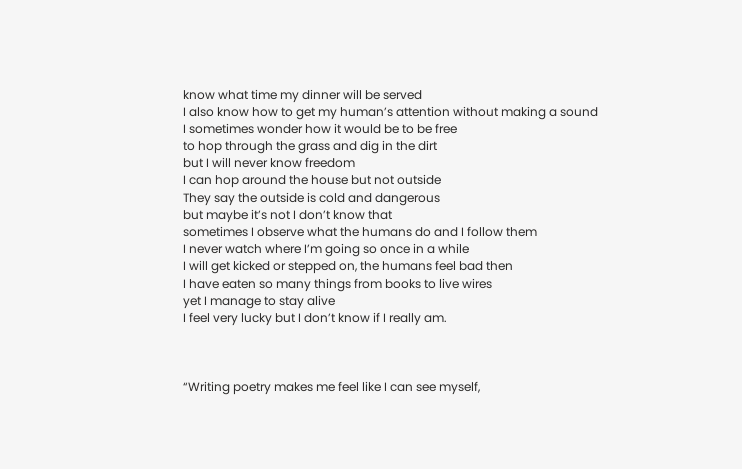know what time my dinner will be served
I also know how to get my human’s attention without making a sound
I sometimes wonder how it would be to be free
to hop through the grass and dig in the dirt
but I will never know freedom
I can hop around the house but not outside
They say the outside is cold and dangerous
but maybe it’s not I don’t know that
sometimes I observe what the humans do and I follow them
I never watch where I’m going so once in a while
I will get kicked or stepped on, the humans feel bad then
I have eaten so many things from books to live wires
yet I manage to stay alive
I feel very lucky but I don’t know if I really am.



“Writing poetry makes me feel like I can see myself,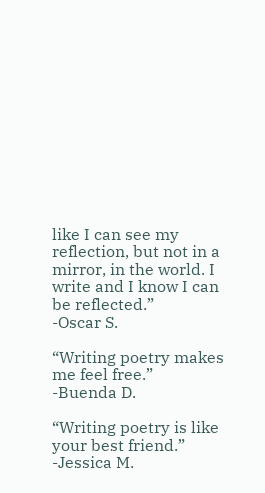like I can see my reflection, but not in a mirror, in the world. I write and I know I can be reflected.”
-Oscar S.

“Writing poetry makes me feel free.”
-Buenda D.

“Writing poetry is like your best friend.”
-Jessica M.